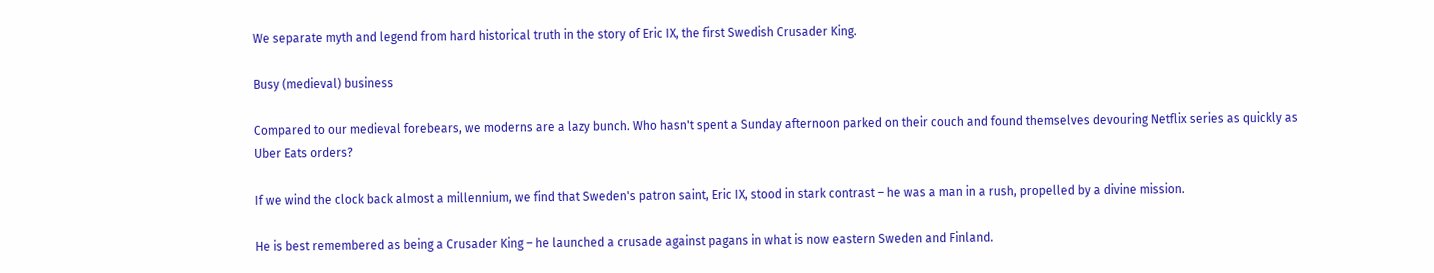We separate myth and legend from hard historical truth in the story of Eric IX, the first Swedish Crusader King.

Busy (medieval) business

Compared to our medieval forebears, we moderns are a lazy bunch. Who hasn't spent a Sunday afternoon parked on their couch and found themselves devouring Netflix series as quickly as Uber Eats orders?

If we wind the clock back almost a millennium, we find that Sweden's patron saint, Eric IX, stood in stark contrast – he was a man in a rush, propelled by a divine mission.

He is best remembered as being a Crusader King – he launched a crusade against pagans in what is now eastern Sweden and Finland.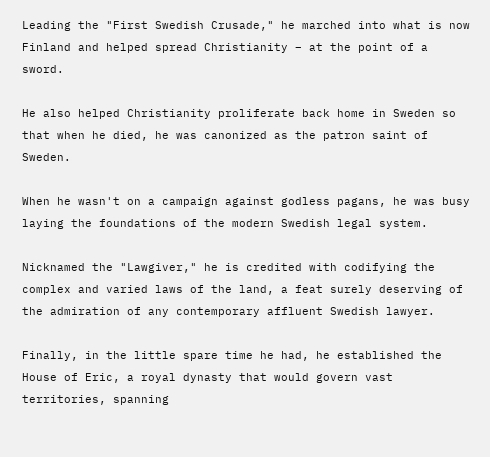Leading the "First Swedish Crusade," he marched into what is now Finland and helped spread Christianity – at the point of a sword.

He also helped Christianity proliferate back home in Sweden so that when he died, he was canonized as the patron saint of Sweden.

When he wasn't on a campaign against godless pagans, he was busy laying the foundations of the modern Swedish legal system.

Nicknamed the "Lawgiver," he is credited with codifying the complex and varied laws of the land, a feat surely deserving of the admiration of any contemporary affluent Swedish lawyer.

Finally, in the little spare time he had, he established the House of Eric, a royal dynasty that would govern vast territories, spanning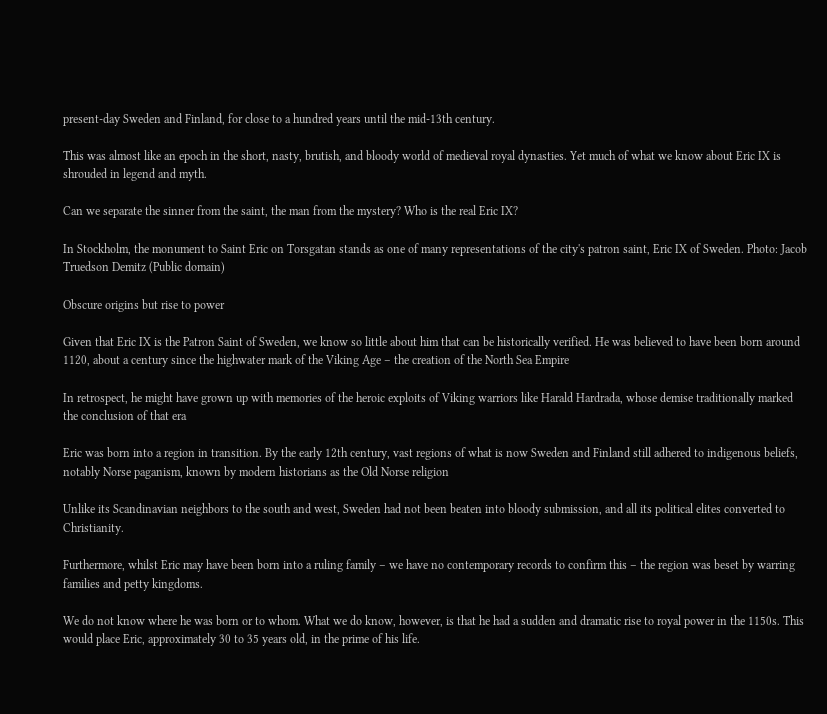present-day Sweden and Finland, for close to a hundred years until the mid-13th century.

This was almost like an epoch in the short, nasty, brutish, and bloody world of medieval royal dynasties. Yet much of what we know about Eric IX is shrouded in legend and myth.

Can we separate the sinner from the saint, the man from the mystery? Who is the real Eric IX?

In Stockholm, the monument to Saint Eric on Torsgatan stands as one of many representations of the city's patron saint, Eric IX of Sweden. Photo: Jacob Truedson Demitz (Public domain)

Obscure origins but rise to power

Given that Eric IX is the Patron Saint of Sweden, we know so little about him that can be historically verified. He was believed to have been born around 1120, about a century since the highwater mark of the Viking Age – the creation of the North Sea Empire

In retrospect, he might have grown up with memories of the heroic exploits of Viking warriors like Harald Hardrada, whose demise traditionally marked the conclusion of that era

Eric was born into a region in transition. By the early 12th century, vast regions of what is now Sweden and Finland still adhered to indigenous beliefs, notably Norse paganism, known by modern historians as the Old Norse religion

Unlike its Scandinavian neighbors to the south and west, Sweden had not been beaten into bloody submission, and all its political elites converted to Christianity.

Furthermore, whilst Eric may have been born into a ruling family – we have no contemporary records to confirm this – the region was beset by warring families and petty kingdoms.

We do not know where he was born or to whom. What we do know, however, is that he had a sudden and dramatic rise to royal power in the 1150s. This would place Eric, approximately 30 to 35 years old, in the prime of his life.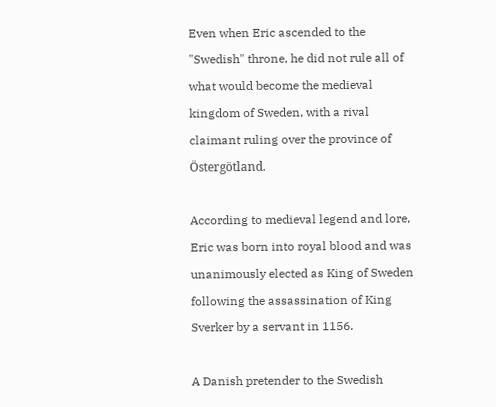Even when Eric ascended to the "Swedish" throne, he did not rule all of what would become the medieval kingdom of Sweden, with a rival claimant ruling over the province of Östergötland.

According to medieval legend and lore, Eric was born into royal blood and was unanimously elected as King of Sweden following the assassination of King Sverker by a servant in 1156.

A Danish pretender to the Swedish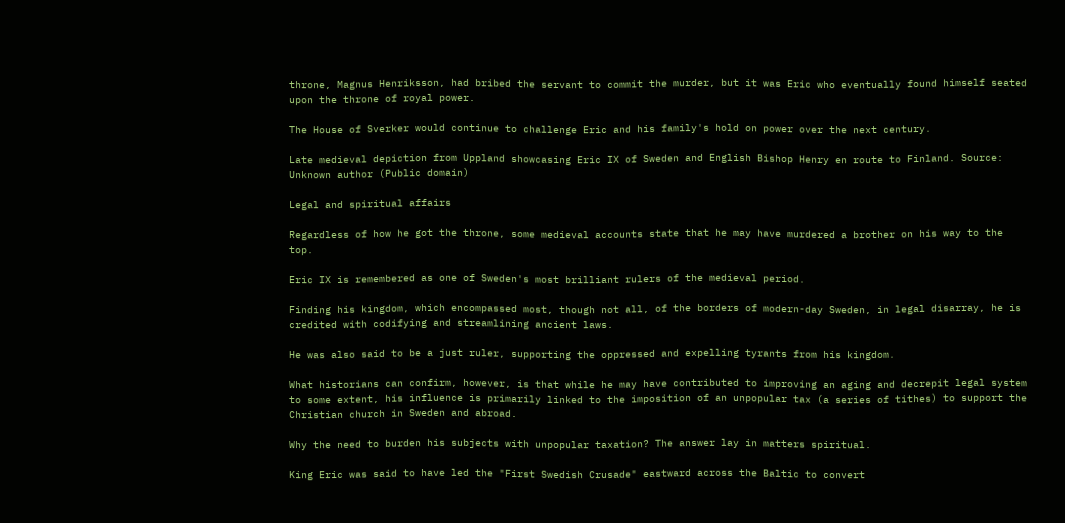throne, Magnus Henriksson, had bribed the servant to commit the murder, but it was Eric who eventually found himself seated upon the throne of royal power.

The House of Sverker would continue to challenge Eric and his family's hold on power over the next century.

Late medieval depiction from Uppland showcasing Eric IX of Sweden and English Bishop Henry en route to Finland. Source: Unknown author (Public domain)

Legal and spiritual affairs

Regardless of how he got the throne, some medieval accounts state that he may have murdered a brother on his way to the top.

Eric IX is remembered as one of Sweden's most brilliant rulers of the medieval period.

Finding his kingdom, which encompassed most, though not all, of the borders of modern-day Sweden, in legal disarray, he is credited with codifying and streamlining ancient laws.

He was also said to be a just ruler, supporting the oppressed and expelling tyrants from his kingdom.

What historians can confirm, however, is that while he may have contributed to improving an aging and decrepit legal system to some extent, his influence is primarily linked to the imposition of an unpopular tax (a series of tithes) to support the Christian church in Sweden and abroad.

Why the need to burden his subjects with unpopular taxation? The answer lay in matters spiritual.

King Eric was said to have led the "First Swedish Crusade" eastward across the Baltic to convert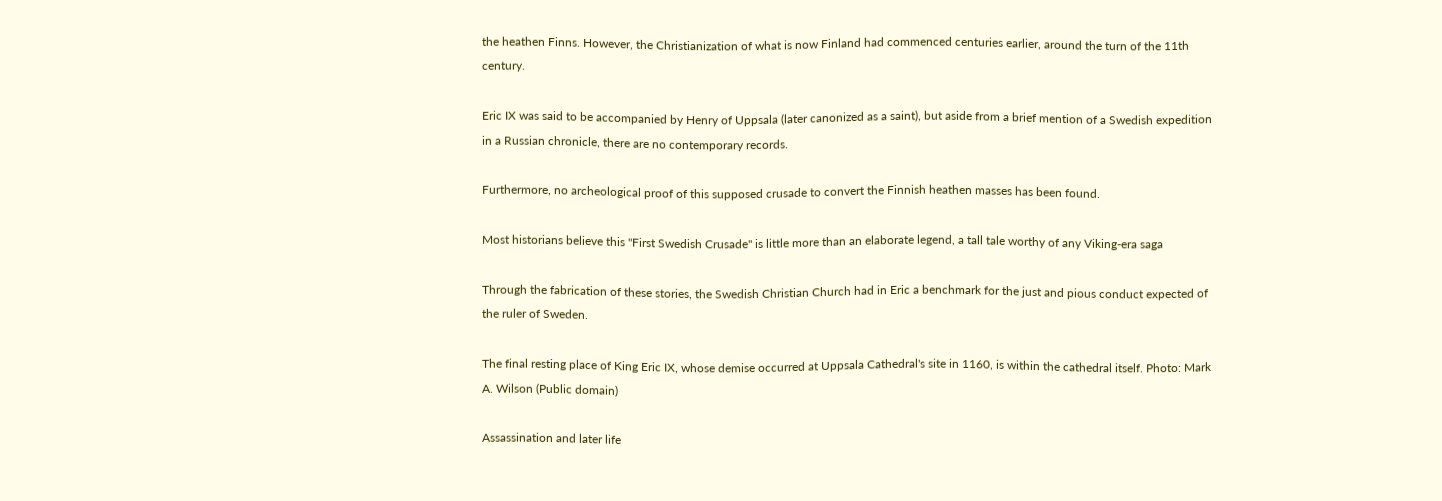the heathen Finns. However, the Christianization of what is now Finland had commenced centuries earlier, around the turn of the 11th century.

Eric IX was said to be accompanied by Henry of Uppsala (later canonized as a saint), but aside from a brief mention of a Swedish expedition in a Russian chronicle, there are no contemporary records.

Furthermore, no archeological proof of this supposed crusade to convert the Finnish heathen masses has been found.

Most historians believe this "First Swedish Crusade" is little more than an elaborate legend, a tall tale worthy of any Viking-era saga

Through the fabrication of these stories, the Swedish Christian Church had in Eric a benchmark for the just and pious conduct expected of the ruler of Sweden.

The final resting place of King Eric IX, whose demise occurred at Uppsala Cathedral's site in 1160, is within the cathedral itself. Photo: Mark A. Wilson (Public domain)

Assassination and later life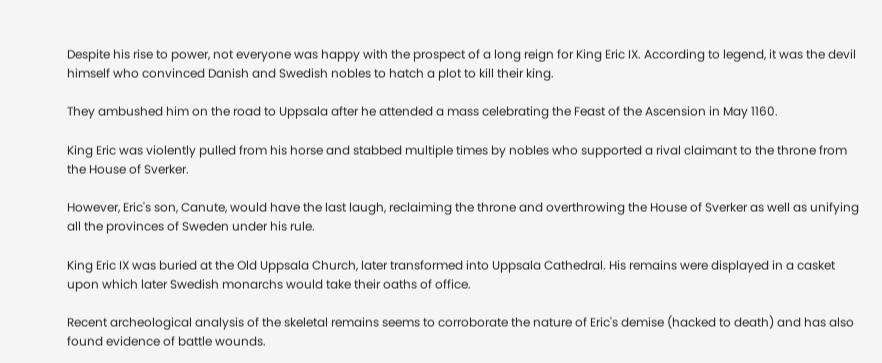Despite his rise to power, not everyone was happy with the prospect of a long reign for King Eric IX. According to legend, it was the devil himself who convinced Danish and Swedish nobles to hatch a plot to kill their king.

They ambushed him on the road to Uppsala after he attended a mass celebrating the Feast of the Ascension in May 1160.

King Eric was violently pulled from his horse and stabbed multiple times by nobles who supported a rival claimant to the throne from the House of Sverker.

However, Eric's son, Canute, would have the last laugh, reclaiming the throne and overthrowing the House of Sverker as well as unifying all the provinces of Sweden under his rule.

King Eric IX was buried at the Old Uppsala Church, later transformed into Uppsala Cathedral. His remains were displayed in a casket upon which later Swedish monarchs would take their oaths of office.

Recent archeological analysis of the skeletal remains seems to corroborate the nature of Eric's demise (hacked to death) and has also found evidence of battle wounds.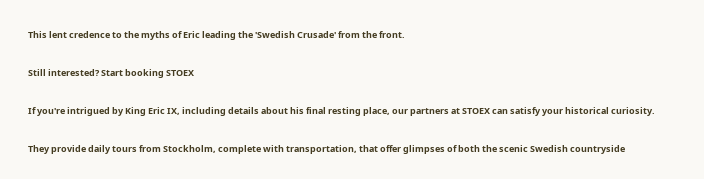This lent credence to the myths of Eric leading the 'Swedish Crusade' from the front.

Still interested? Start booking STOEX

If you're intrigued by King Eric IX, including details about his final resting place, our partners at STOEX can satisfy your historical curiosity.

They provide daily tours from Stockholm, complete with transportation, that offer glimpses of both the scenic Swedish countryside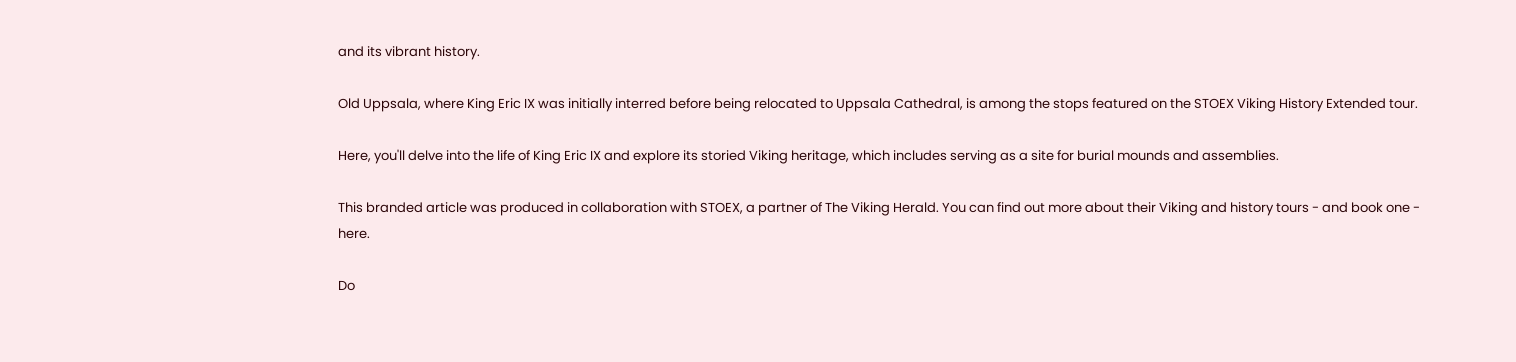and its vibrant history.

Old Uppsala, where King Eric IX was initially interred before being relocated to Uppsala Cathedral, is among the stops featured on the STOEX Viking History Extended tour.

Here, you'll delve into the life of King Eric IX and explore its storied Viking heritage, which includes serving as a site for burial mounds and assemblies.

This branded article was produced in collaboration with STOEX, a partner of The Viking Herald. You can find out more about their Viking and history tours - and book one - here.

Do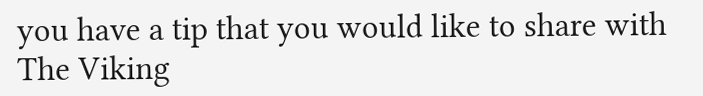you have a tip that you would like to share with The Viking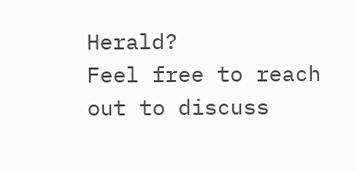Herald?
Feel free to reach out to discuss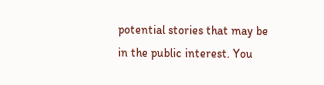potential stories that may be in the public interest. You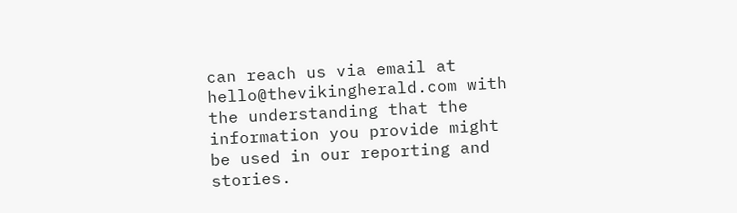can reach us via email at hello@thevikingherald.com with the understanding that the information you provide might be used in our reporting and stories.